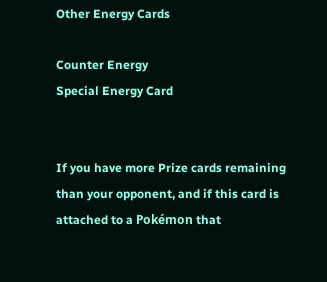Other Energy Cards

Counter Energy
Special Energy Card


If you have more Prize cards remaining than your opponent, and if this card is attached to a Pokémon that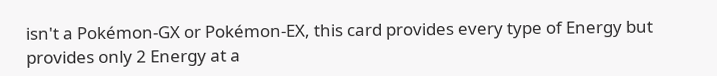isn't a Pokémon-GX or Pokémon-EX, this card provides every type of Energy but provides only 2 Energy at a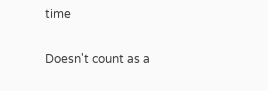time

Doesn't count as a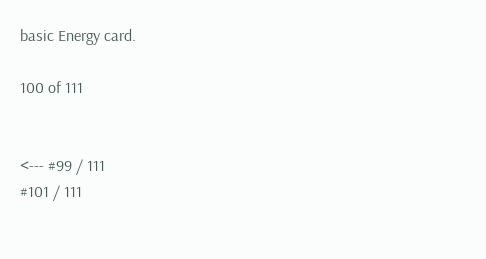basic Energy card.

100 of 111


<--- #99 / 111
#101 / 111